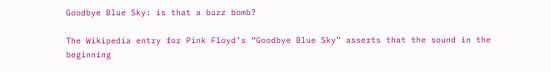Goodbye Blue Sky: is that a buzz bomb?

The Wikipedia entry for Pink Floyd’s “Goodbye Blue Sky” asserts that the sound in the beginning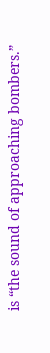is “the sound of approaching bombers.”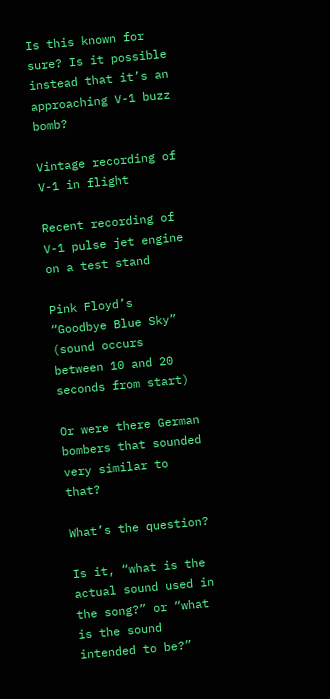Is this known for sure? Is it possible instead that it’s an approaching V-1 buzz bomb?

Vintage recording of V-1 in flight

Recent recording of V-1 pulse jet engine on a test stand

Pink Floyd’s “Goodbye Blue Sky” (sound occurs between 10 and 20 seconds from start)

Or were there German bombers that sounded very similar to that?

What’s the question?

Is it, “what is the actual sound used in the song?” or “what is the sound intended to be?”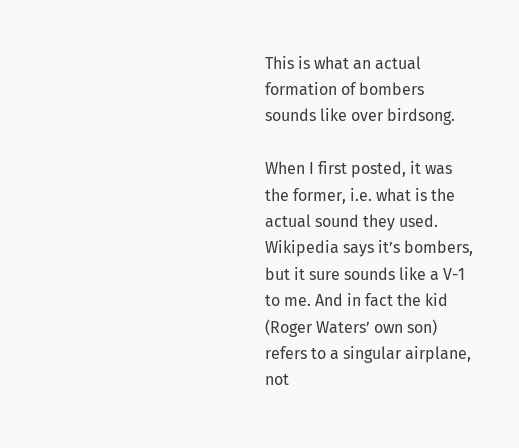This is what an actual formation of bombers sounds like over birdsong.

When I first posted, it was the former, i.e. what is the actual sound they used. Wikipedia says it’s bombers, but it sure sounds like a V-1 to me. And in fact the kid (Roger Waters’ own son) refers to a singular airplane, not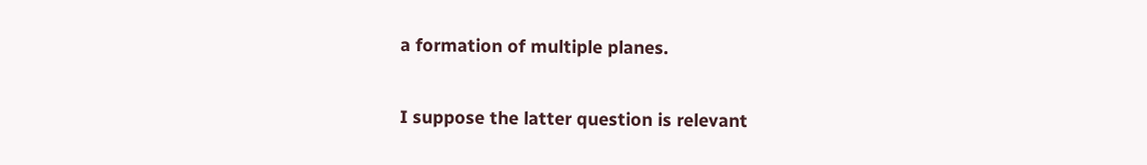a formation of multiple planes.

I suppose the latter question is relevant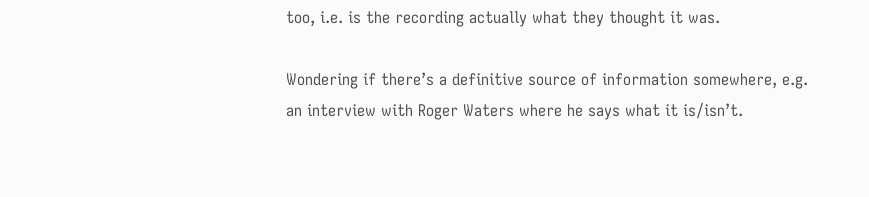too, i.e. is the recording actually what they thought it was.

Wondering if there’s a definitive source of information somewhere, e.g. an interview with Roger Waters where he says what it is/isn’t.